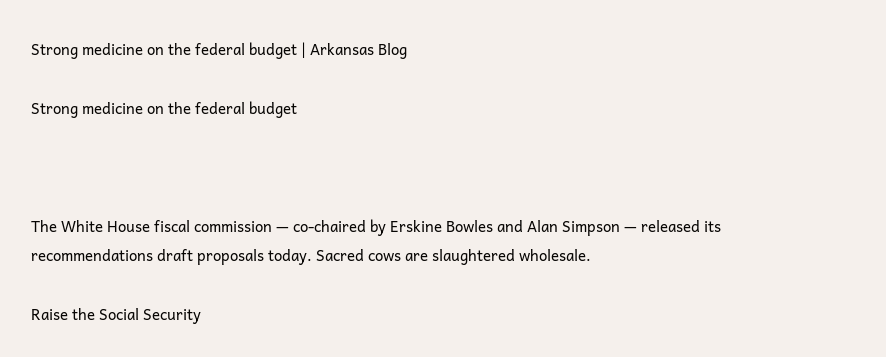Strong medicine on the federal budget | Arkansas Blog

Strong medicine on the federal budget



The White House fiscal commission — co-chaired by Erskine Bowles and Alan Simpson — released its recommendations draft proposals today. Sacred cows are slaughtered wholesale.

Raise the Social Security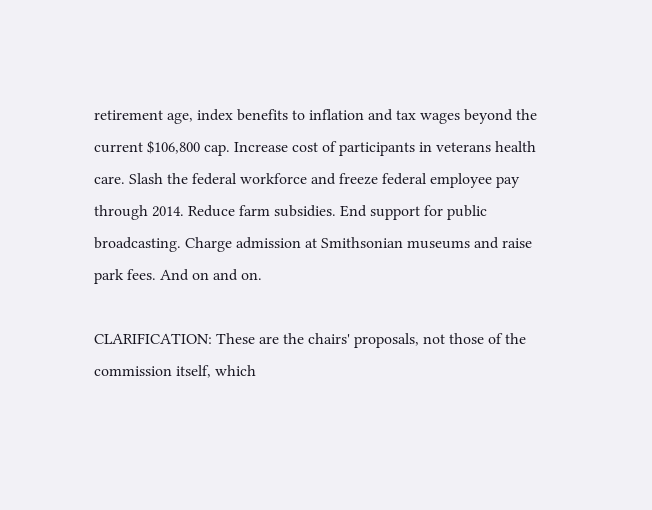retirement age, index benefits to inflation and tax wages beyond the current $106,800 cap. Increase cost of participants in veterans health care. Slash the federal workforce and freeze federal employee pay through 2014. Reduce farm subsidies. End support for public broadcasting. Charge admission at Smithsonian museums and raise park fees. And on and on.

CLARIFICATION: These are the chairs' proposals, not those of the commission itself, which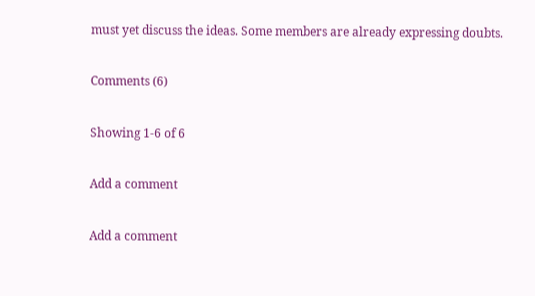must yet discuss the ideas. Some members are already expressing doubts.

Comments (6)

Showing 1-6 of 6

Add a comment

Add a comment